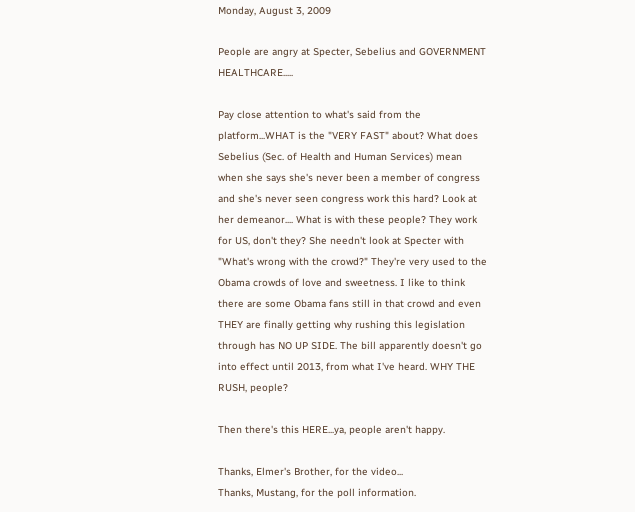Monday, August 3, 2009

People are angry at Specter, Sebelius and GOVERNMENT HEALTHCARE.....

Pay close attention to what's said from the platform...WHAT is the "VERY FAST" about? What does Sebelius (Sec. of Health and Human Services) mean when she says she's never been a member of congress and she's never seen congress work this hard? Look at her demeanor.... What is with these people? They work for US, don't they? She needn't look at Specter with "What's wrong with the crowd?" They're very used to the Obama crowds of love and sweetness. I like to think there are some Obama fans still in that crowd and even THEY are finally getting why rushing this legislation through has NO UP SIDE. The bill apparently doesn't go into effect until 2013, from what I've heard. WHY THE RUSH, people?

Then there's this HERE...ya, people aren't happy.

Thanks, Elmer's Brother, for the video...
Thanks, Mustang, for the poll information.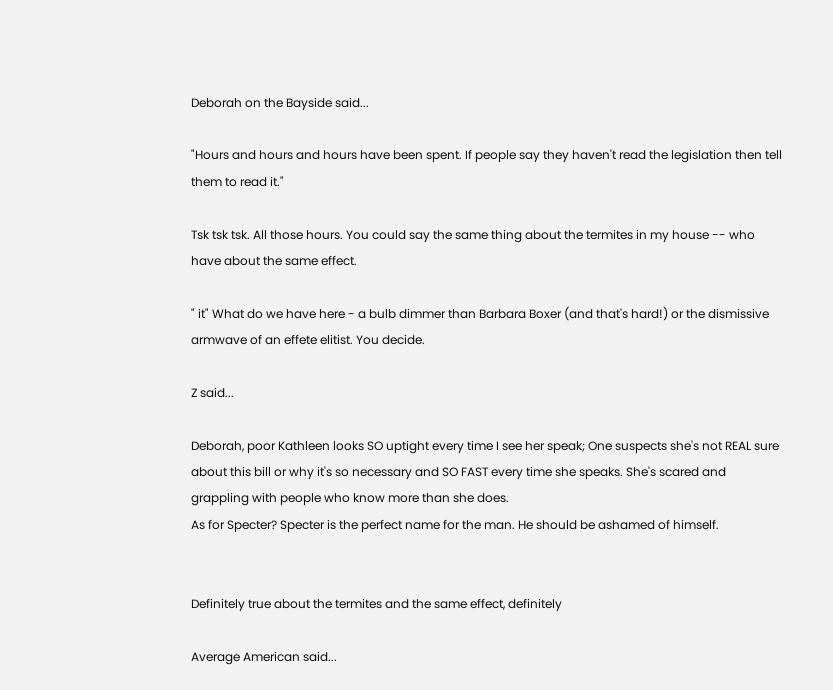Deborah on the Bayside said...

"Hours and hours and hours have been spent. If people say they haven't read the legislation then tell them to read it."

Tsk tsk tsk. All those hours. You could say the same thing about the termites in my house -- who have about the same effect.

" it" What do we have here - a bulb dimmer than Barbara Boxer (and that's hard!) or the dismissive armwave of an effete elitist. You decide.

Z said...

Deborah, poor Kathleen looks SO uptight every time I see her speak; One suspects she's not REAL sure about this bill or why it's so necessary and SO FAST every time she speaks. She's scared and grappling with people who know more than she does.
As for Specter? Specter is the perfect name for the man. He should be ashamed of himself.


Definitely true about the termites and the same effect, definitely

Average American said...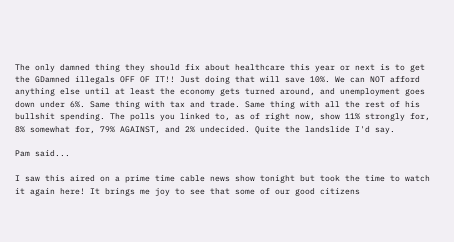The only damned thing they should fix about healthcare this year or next is to get the GDamned illegals OFF OF IT!! Just doing that will save 10%. We can NOT afford anything else until at least the economy gets turned around, and unemployment goes down under 6%. Same thing with tax and trade. Same thing with all the rest of his bullshit spending. The polls you linked to, as of right now, show 11% strongly for, 8% somewhat for, 79% AGAINST, and 2% undecided. Quite the landslide I'd say.

Pam said...

I saw this aired on a prime time cable news show tonight but took the time to watch it again here! It brings me joy to see that some of our good citizens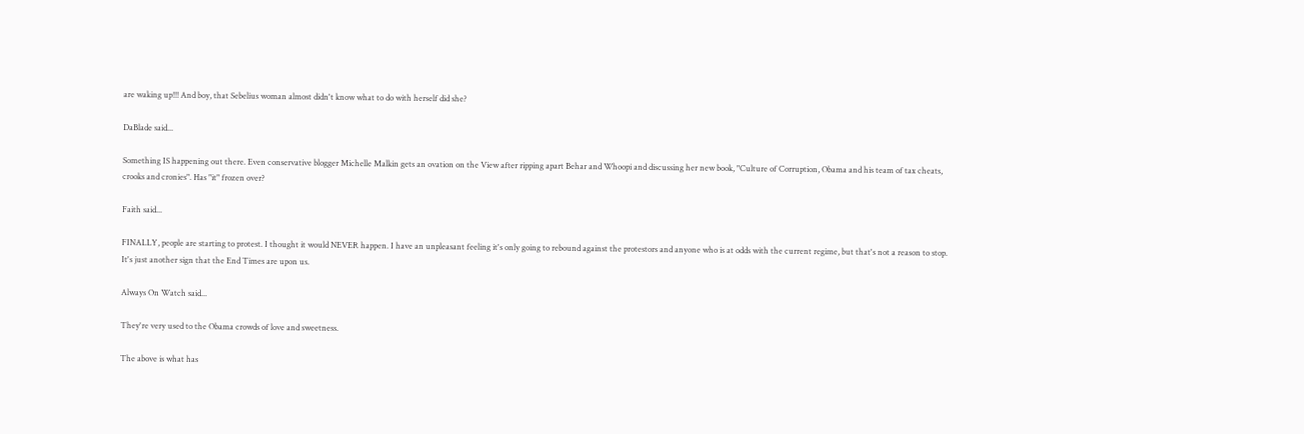are waking up!!! And boy, that Sebelius woman almost didn't know what to do with herself did she?

DaBlade said...

Something IS happening out there. Even conservative blogger Michelle Malkin gets an ovation on the View after ripping apart Behar and Whoopi and discussing her new book, "Culture of Corruption, Obama and his team of tax cheats, crooks and cronies". Has "it" frozen over?

Faith said...

FINALLY, people are starting to protest. I thought it would NEVER happen. I have an unpleasant feeling it's only going to rebound against the protestors and anyone who is at odds with the current regime, but that's not a reason to stop. It's just another sign that the End Times are upon us.

Always On Watch said...

They're very used to the Obama crowds of love and sweetness.

The above is what has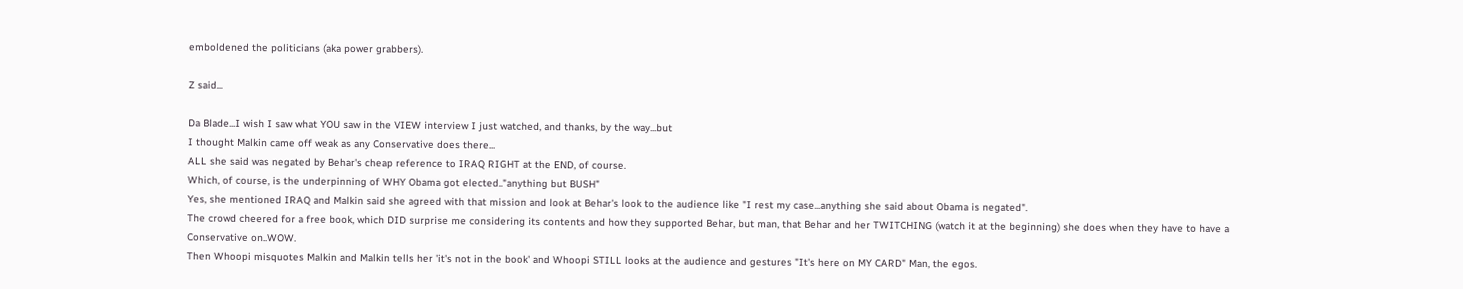emboldened the politicians (aka power grabbers).

Z said...

Da Blade...I wish I saw what YOU saw in the VIEW interview I just watched, and thanks, by the way...but
I thought Malkin came off weak as any Conservative does there...
ALL she said was negated by Behar's cheap reference to IRAQ RIGHT at the END, of course.
Which, of course, is the underpinning of WHY Obama got elected.."anything but BUSH"
Yes, she mentioned IRAQ and Malkin said she agreed with that mission and look at Behar's look to the audience like "I rest my case...anything she said about Obama is negated".
The crowd cheered for a free book, which DID surprise me considering its contents and how they supported Behar, but man, that Behar and her TWITCHING (watch it at the beginning) she does when they have to have a Conservative on..WOW.
Then Whoopi misquotes Malkin and Malkin tells her 'it's not in the book' and Whoopi STILL looks at the audience and gestures "It's here on MY CARD" Man, the egos.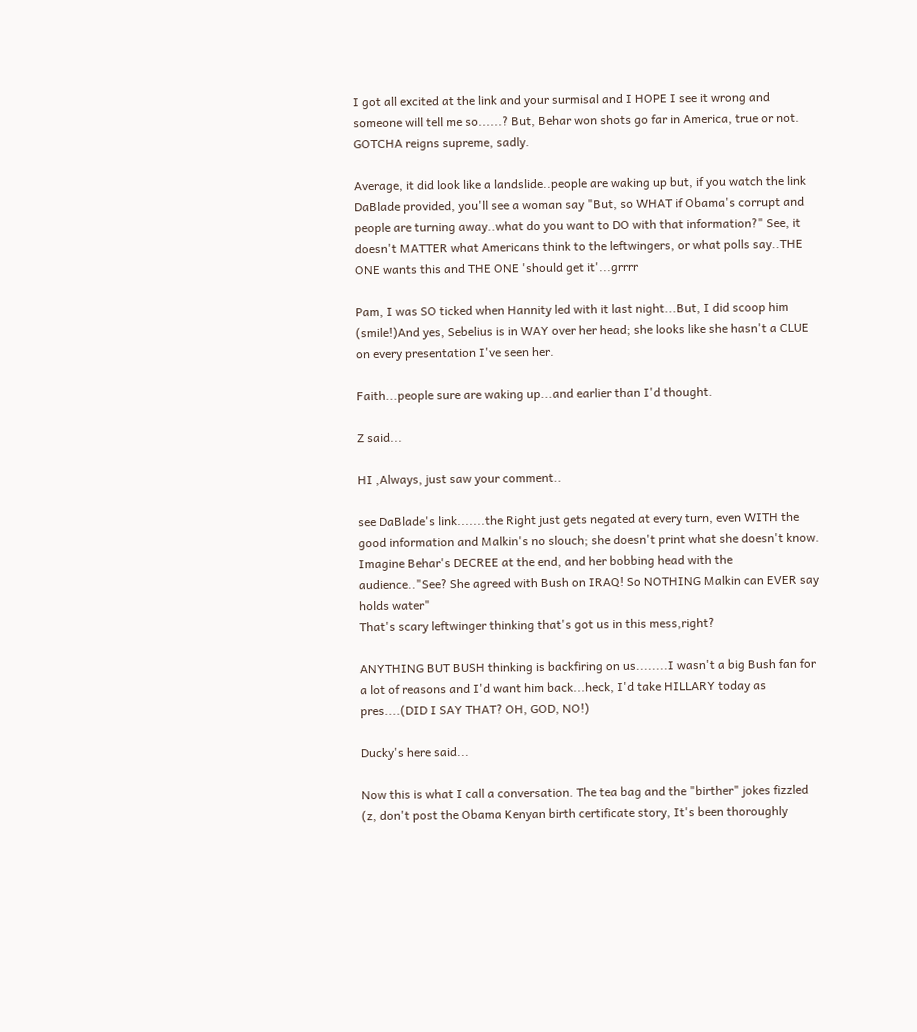I got all excited at the link and your surmisal and I HOPE I see it wrong and someone will tell me so......? But, Behar won shots go far in America, true or not. GOTCHA reigns supreme, sadly.

Average, it did look like a landslide..people are waking up but, if you watch the link DaBlade provided, you'll see a woman say "But, so WHAT if Obama's corrupt and people are turning away..what do you want to DO with that information?" See, it doesn't MATTER what Americans think to the leftwingers, or what polls say..THE ONE wants this and THE ONE 'should get it'...grrrr

Pam, I was SO ticked when Hannity led with it last night...But, I did scoop him (smile!)And yes, Sebelius is in WAY over her head; she looks like she hasn't a CLUE on every presentation I've seen her.

Faith...people sure are waking up...and earlier than I'd thought.

Z said...

HI ,Always, just saw your comment..

see DaBlade's link.......the Right just gets negated at every turn, even WITH the good information and Malkin's no slouch; she doesn't print what she doesn't know. Imagine Behar's DECREE at the end, and her bobbing head with the audience.."See? She agreed with Bush on IRAQ! So NOTHING Malkin can EVER say holds water"
That's scary leftwinger thinking that's got us in this mess,right?

ANYTHING BUT BUSH thinking is backfiring on us........I wasn't a big Bush fan for a lot of reasons and I'd want him back...heck, I'd take HILLARY today as pres....(DID I SAY THAT? OH, GOD, NO!)

Ducky's here said...

Now this is what I call a conversation. The tea bag and the "birther" jokes fizzled (z, don't post the Obama Kenyan birth certificate story, It's been thoroughly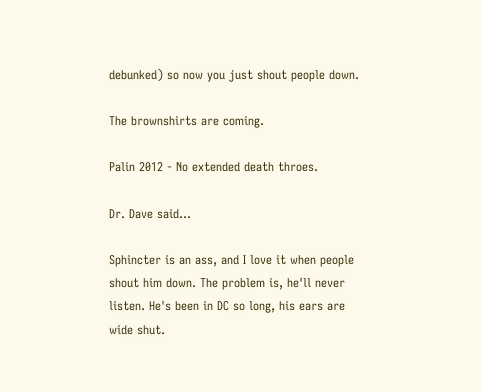debunked) so now you just shout people down.

The brownshirts are coming.

Palin 2012 - No extended death throes.

Dr. Dave said...

Sphincter is an ass, and I love it when people shout him down. The problem is, he'll never listen. He's been in DC so long, his ears are wide shut.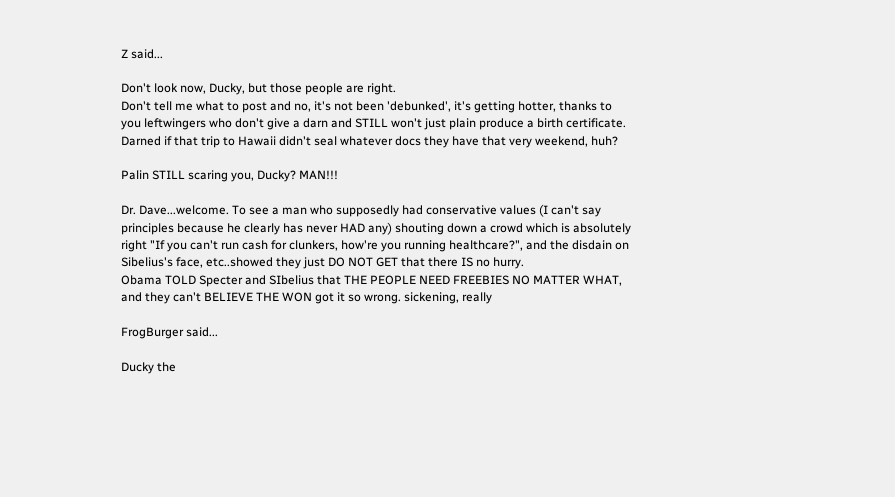Z said...

Don't look now, Ducky, but those people are right.
Don't tell me what to post and no, it's not been 'debunked', it's getting hotter, thanks to you leftwingers who don't give a darn and STILL won't just plain produce a birth certificate. Darned if that trip to Hawaii didn't seal whatever docs they have that very weekend, huh?

Palin STILL scaring you, Ducky? MAN!!!

Dr. Dave...welcome. To see a man who supposedly had conservative values (I can't say principles because he clearly has never HAD any) shouting down a crowd which is absolutely right "If you can't run cash for clunkers, how're you running healthcare?", and the disdain on Sibelius's face, etc..showed they just DO NOT GET that there IS no hurry.
Obama TOLD Specter and SIbelius that THE PEOPLE NEED FREEBIES NO MATTER WHAT, and they can't BELIEVE THE WON got it so wrong. sickening, really

FrogBurger said...

Ducky the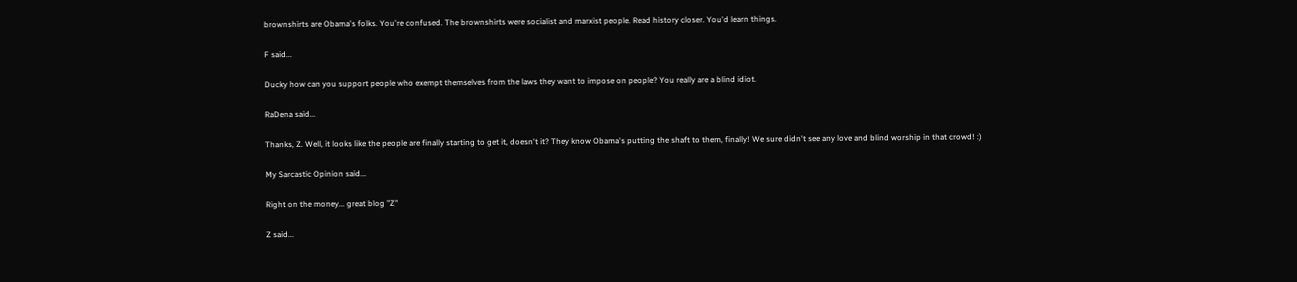brownshirts are Obama's folks. You're confused. The brownshirts were socialist and marxist people. Read history closer. You'd learn things.

F said...

Ducky how can you support people who exempt themselves from the laws they want to impose on people? You really are a blind idiot.

RaDena said...

Thanks, Z. Well, it looks like the people are finally starting to get it, doesn't it? They know Obama's putting the shaft to them, finally! We sure didn't see any love and blind worship in that crowd! :)

My Sarcastic Opinion said...

Right on the money... great blog "Z"

Z said...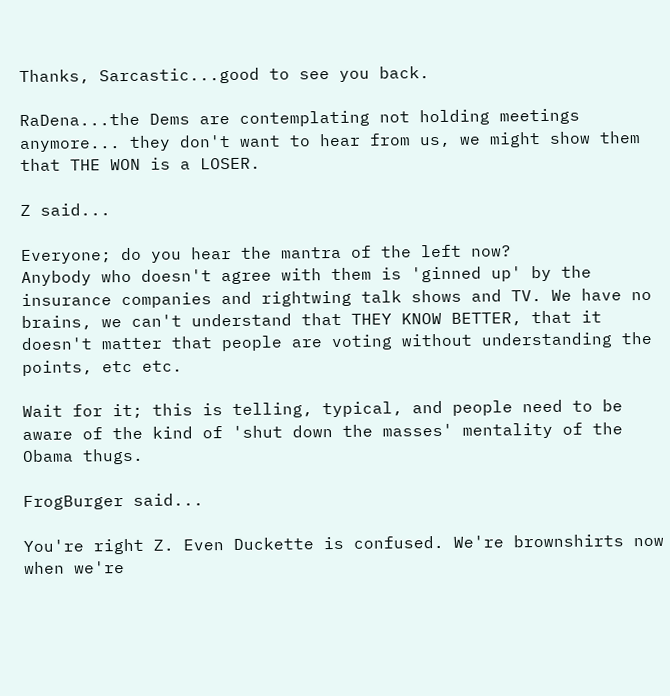Thanks, Sarcastic...good to see you back.

RaDena...the Dems are contemplating not holding meetings anymore... they don't want to hear from us, we might show them that THE WON is a LOSER.

Z said...

Everyone; do you hear the mantra of the left now?
Anybody who doesn't agree with them is 'ginned up' by the insurance companies and rightwing talk shows and TV. We have no brains, we can't understand that THEY KNOW BETTER, that it doesn't matter that people are voting without understanding the points, etc etc.

Wait for it; this is telling, typical, and people need to be aware of the kind of 'shut down the masses' mentality of the Obama thugs.

FrogBurger said...

You're right Z. Even Duckette is confused. We're brownshirts now when we're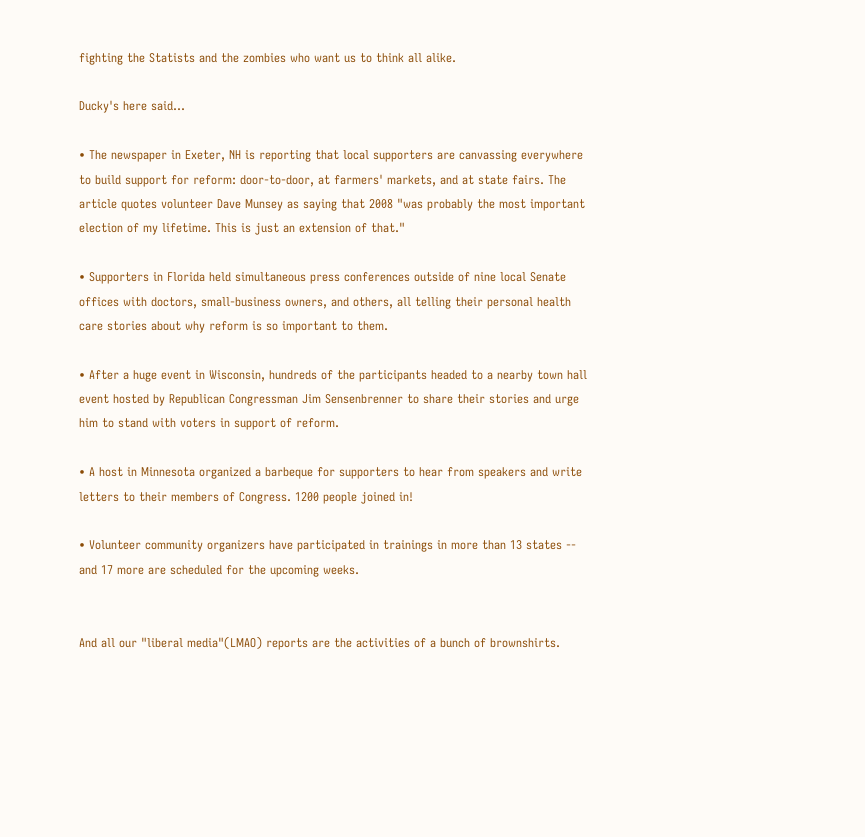fighting the Statists and the zombies who want us to think all alike.

Ducky's here said...

• The newspaper in Exeter, NH is reporting that local supporters are canvassing everywhere to build support for reform: door-to-door, at farmers' markets, and at state fairs. The article quotes volunteer Dave Munsey as saying that 2008 "was probably the most important election of my lifetime. This is just an extension of that."

• Supporters in Florida held simultaneous press conferences outside of nine local Senate offices with doctors, small-business owners, and others, all telling their personal health care stories about why reform is so important to them.

• After a huge event in Wisconsin, hundreds of the participants headed to a nearby town hall event hosted by Republican Congressman Jim Sensenbrenner to share their stories and urge him to stand with voters in support of reform.

• A host in Minnesota organized a barbeque for supporters to hear from speakers and write letters to their members of Congress. 1200 people joined in!

• Volunteer community organizers have participated in trainings in more than 13 states -- and 17 more are scheduled for the upcoming weeks.


And all our "liberal media"(LMAO) reports are the activities of a bunch of brownshirts.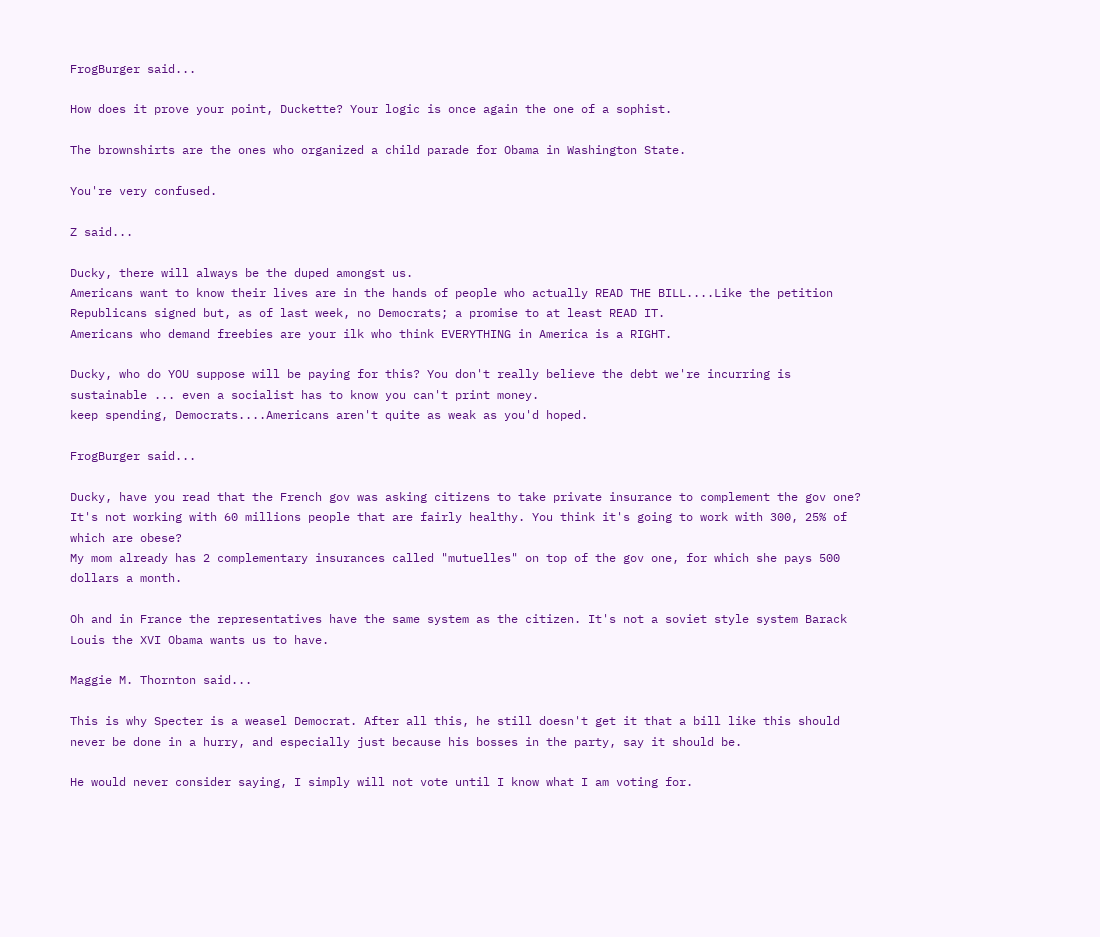FrogBurger said...

How does it prove your point, Duckette? Your logic is once again the one of a sophist.

The brownshirts are the ones who organized a child parade for Obama in Washington State.

You're very confused.

Z said...

Ducky, there will always be the duped amongst us.
Americans want to know their lives are in the hands of people who actually READ THE BILL....Like the petition Republicans signed but, as of last week, no Democrats; a promise to at least READ IT.
Americans who demand freebies are your ilk who think EVERYTHING in America is a RIGHT.

Ducky, who do YOU suppose will be paying for this? You don't really believe the debt we're incurring is sustainable ... even a socialist has to know you can't print money.
keep spending, Democrats....Americans aren't quite as weak as you'd hoped.

FrogBurger said...

Ducky, have you read that the French gov was asking citizens to take private insurance to complement the gov one? It's not working with 60 millions people that are fairly healthy. You think it's going to work with 300, 25% of which are obese?
My mom already has 2 complementary insurances called "mutuelles" on top of the gov one, for which she pays 500 dollars a month.

Oh and in France the representatives have the same system as the citizen. It's not a soviet style system Barack Louis the XVI Obama wants us to have.

Maggie M. Thornton said...

This is why Specter is a weasel Democrat. After all this, he still doesn't get it that a bill like this should never be done in a hurry, and especially just because his bosses in the party, say it should be.

He would never consider saying, I simply will not vote until I know what I am voting for.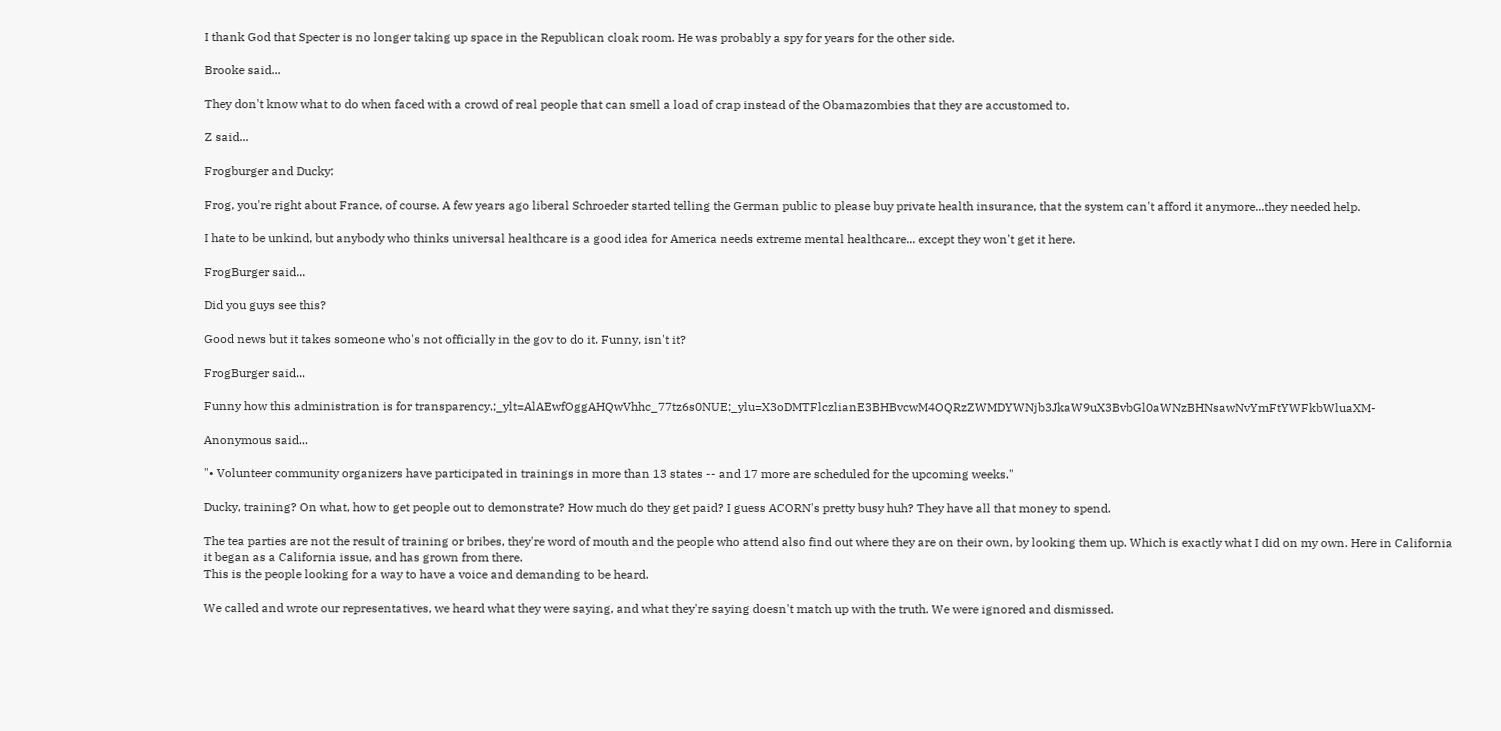I thank God that Specter is no longer taking up space in the Republican cloak room. He was probably a spy for years for the other side.

Brooke said...

They don't know what to do when faced with a crowd of real people that can smell a load of crap instead of the Obamazombies that they are accustomed to.

Z said...

Frogburger and Ducky:

Frog, you're right about France, of course. A few years ago liberal Schroeder started telling the German public to please buy private health insurance, that the system can't afford it anymore...they needed help.

I hate to be unkind, but anybody who thinks universal healthcare is a good idea for America needs extreme mental healthcare... except they won't get it here.

FrogBurger said...

Did you guys see this?

Good news but it takes someone who's not officially in the gov to do it. Funny, isn't it?

FrogBurger said...

Funny how this administration is for transparency.;_ylt=AlAEwfOggAHQwVhhc_77tz6s0NUE;_ylu=X3oDMTFlczlianE3BHBvcwM4OQRzZWMDYWNjb3JkaW9uX3BvbGl0aWNzBHNsawNvYmFtYWFkbWluaXM-

Anonymous said...

"• Volunteer community organizers have participated in trainings in more than 13 states -- and 17 more are scheduled for the upcoming weeks."

Ducky, training? On what, how to get people out to demonstrate? How much do they get paid? I guess ACORN's pretty busy huh? They have all that money to spend.

The tea parties are not the result of training or bribes, they're word of mouth and the people who attend also find out where they are on their own, by looking them up. Which is exactly what I did on my own. Here in California it began as a California issue, and has grown from there.
This is the people looking for a way to have a voice and demanding to be heard.

We called and wrote our representatives, we heard what they were saying, and what they're saying doesn't match up with the truth. We were ignored and dismissed.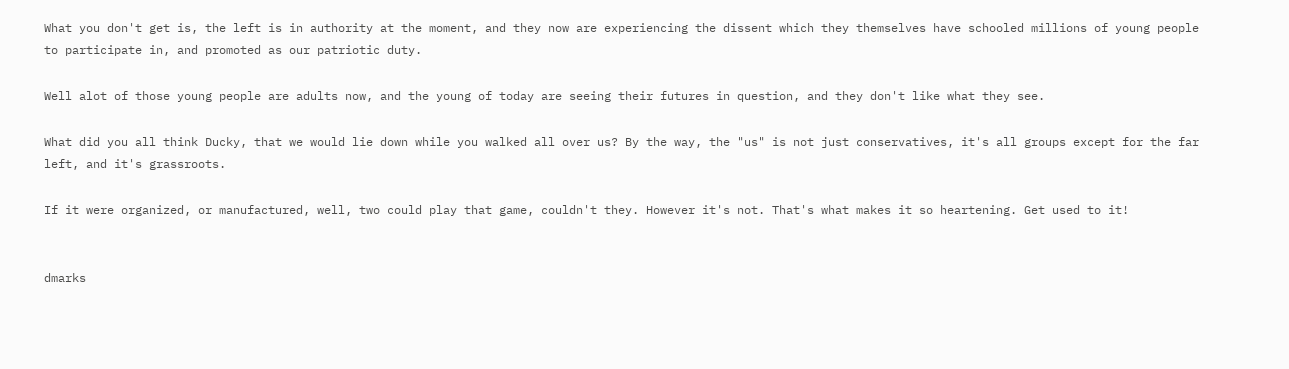What you don't get is, the left is in authority at the moment, and they now are experiencing the dissent which they themselves have schooled millions of young people to participate in, and promoted as our patriotic duty.

Well alot of those young people are adults now, and the young of today are seeing their futures in question, and they don't like what they see.

What did you all think Ducky, that we would lie down while you walked all over us? By the way, the "us" is not just conservatives, it's all groups except for the far left, and it's grassroots.

If it were organized, or manufactured, well, two could play that game, couldn't they. However it's not. That's what makes it so heartening. Get used to it!


dmarks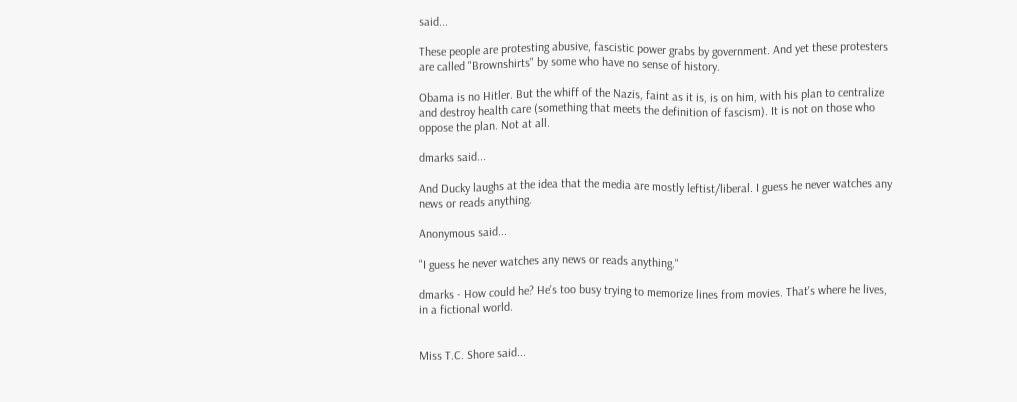said...

These people are protesting abusive, fascistic power grabs by government. And yet these protesters are called "Brownshirts" by some who have no sense of history.

Obama is no Hitler. But the whiff of the Nazis, faint as it is, is on him, with his plan to centralize and destroy health care (something that meets the definition of fascism). It is not on those who oppose the plan. Not at all.

dmarks said...

And Ducky laughs at the idea that the media are mostly leftist/liberal. I guess he never watches any news or reads anything.

Anonymous said...

"I guess he never watches any news or reads anything."

dmarks - How could he? He's too busy trying to memorize lines from movies. That's where he lives, in a fictional world.


Miss T.C. Shore said...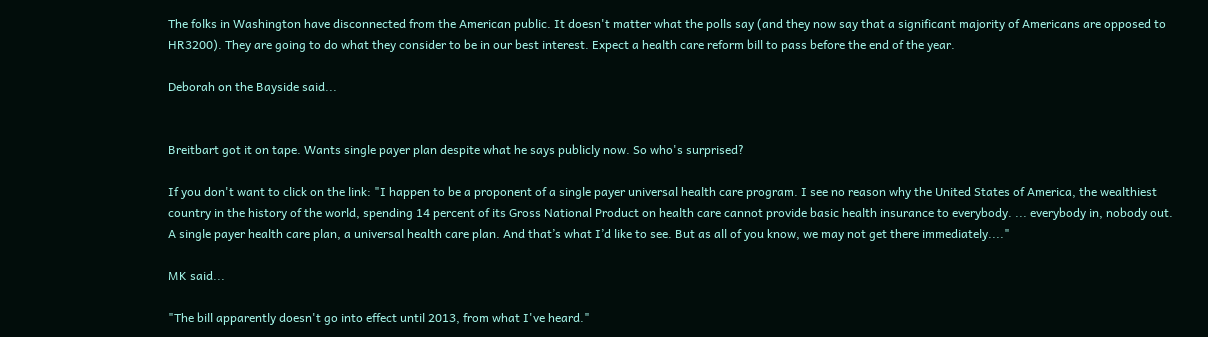The folks in Washington have disconnected from the American public. It doesn't matter what the polls say (and they now say that a significant majority of Americans are opposed to HR3200). They are going to do what they consider to be in our best interest. Expect a health care reform bill to pass before the end of the year.

Deborah on the Bayside said...


Breitbart got it on tape. Wants single payer plan despite what he says publicly now. So who's surprised?

If you don't want to click on the link: "I happen to be a proponent of a single payer universal health care program. I see no reason why the United States of America, the wealthiest country in the history of the world, spending 14 percent of its Gross National Product on health care cannot provide basic health insurance to everybody. ... everybody in, nobody out. A single payer health care plan, a universal health care plan. And that’s what I’d like to see. But as all of you know, we may not get there immediately...."

MK said...

"The bill apparently doesn't go into effect until 2013, from what I've heard."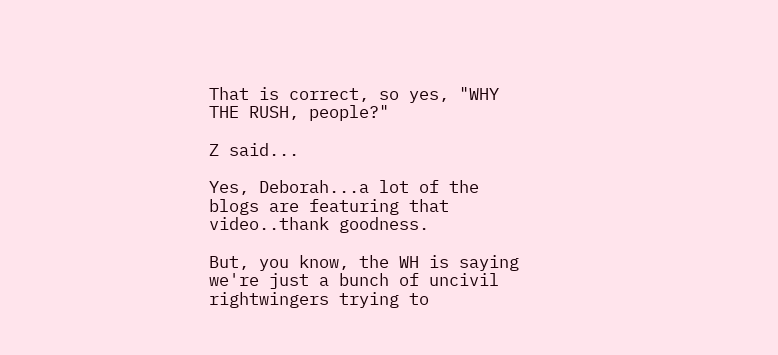That is correct, so yes, "WHY THE RUSH, people?"

Z said...

Yes, Deborah...a lot of the blogs are featuring that video..thank goodness.

But, you know, the WH is saying we're just a bunch of uncivil rightwingers trying to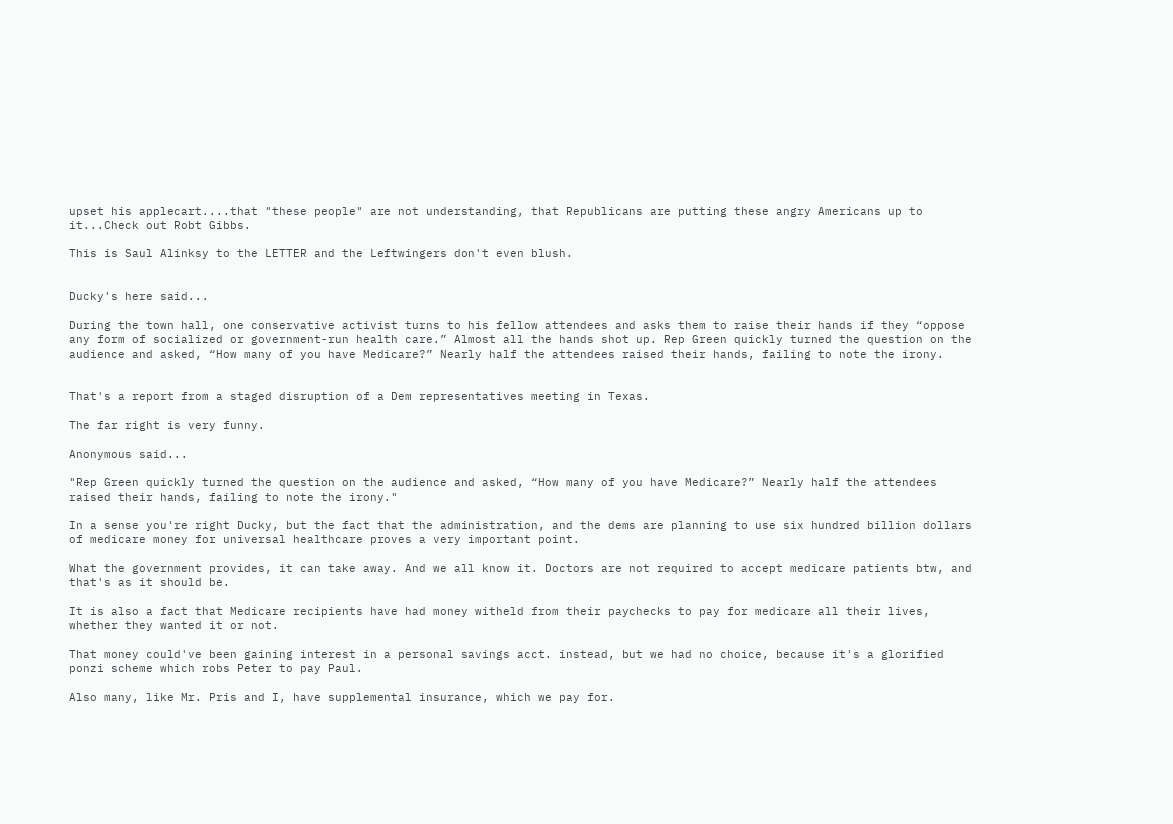upset his applecart....that "these people" are not understanding, that Republicans are putting these angry Americans up to it...Check out Robt Gibbs.

This is Saul Alinksy to the LETTER and the Leftwingers don't even blush.


Ducky's here said...

During the town hall, one conservative activist turns to his fellow attendees and asks them to raise their hands if they “oppose any form of socialized or government-run health care.” Almost all the hands shot up. Rep Green quickly turned the question on the audience and asked, “How many of you have Medicare?” Nearly half the attendees raised their hands, failing to note the irony.


That's a report from a staged disruption of a Dem representatives meeting in Texas.

The far right is very funny.

Anonymous said...

"Rep Green quickly turned the question on the audience and asked, “How many of you have Medicare?” Nearly half the attendees raised their hands, failing to note the irony."

In a sense you're right Ducky, but the fact that the administration, and the dems are planning to use six hundred billion dollars of medicare money for universal healthcare proves a very important point.

What the government provides, it can take away. And we all know it. Doctors are not required to accept medicare patients btw, and that's as it should be.

It is also a fact that Medicare recipients have had money witheld from their paychecks to pay for medicare all their lives, whether they wanted it or not.

That money could've been gaining interest in a personal savings acct. instead, but we had no choice, because it's a glorified ponzi scheme which robs Peter to pay Paul.

Also many, like Mr. Pris and I, have supplemental insurance, which we pay for.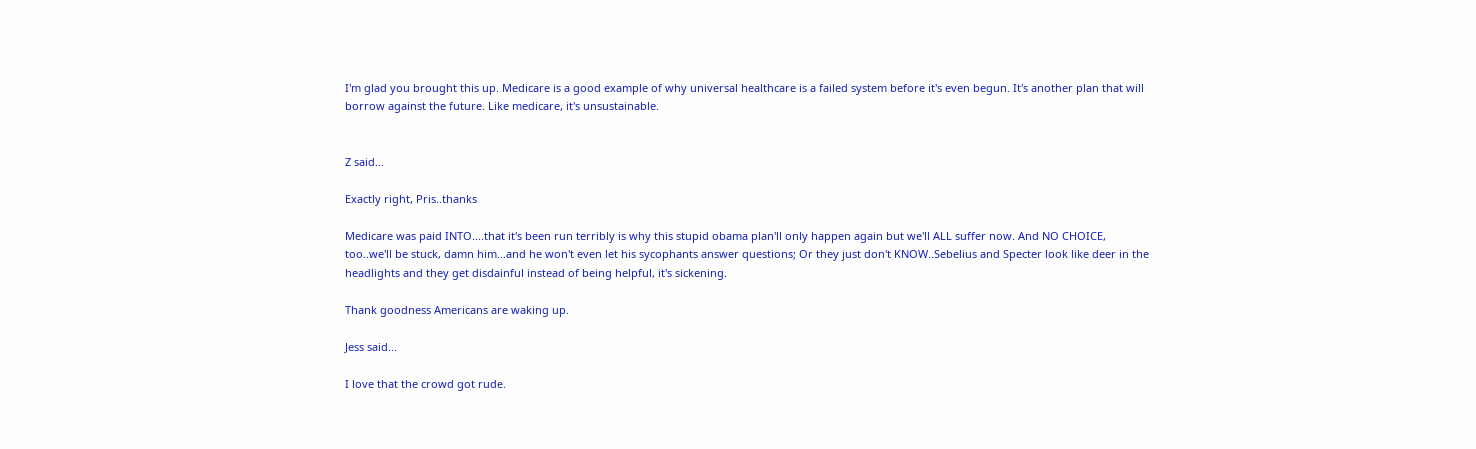I'm glad you brought this up. Medicare is a good example of why universal healthcare is a failed system before it's even begun. It's another plan that will borrow against the future. Like medicare, it's unsustainable.


Z said...

Exactly right, Pris..thanks

Medicare was paid INTO....that it's been run terribly is why this stupid obama plan'll only happen again but we'll ALL suffer now. And NO CHOICE, too..we'll be stuck, damn him...and he won't even let his sycophants answer questions; Or they just don't KNOW..Sebelius and Specter look like deer in the headlights and they get disdainful instead of being helpful, it's sickening.

Thank goodness Americans are waking up.

Jess said...

I love that the crowd got rude.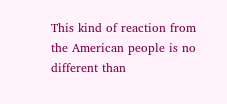This kind of reaction from the American people is no different than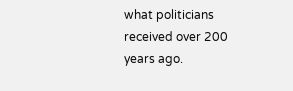what politicians received over 200 years ago.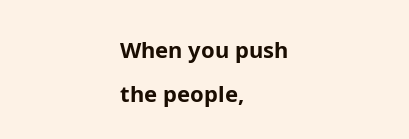When you push the people,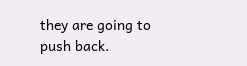they are going to push back.